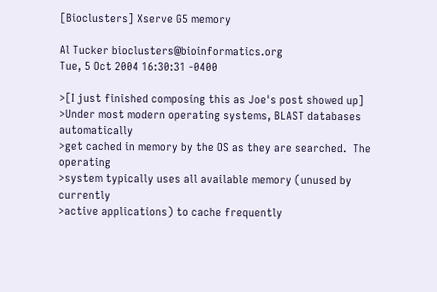[Bioclusters] Xserve G5 memory

Al Tucker bioclusters@bioinformatics.org
Tue, 5 Oct 2004 16:30:31 -0400

>[I just finished composing this as Joe's post showed up]
>Under most modern operating systems, BLAST databases automatically
>get cached in memory by the OS as they are searched.  The operating
>system typically uses all available memory (unused by currently
>active applications) to cache frequently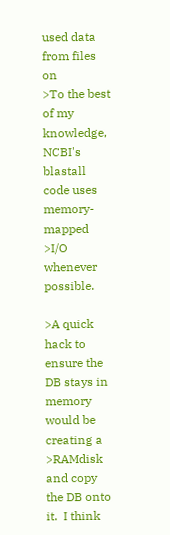used data from files on
>To the best of my knowledge, NCBI's blastall code uses memory-mapped
>I/O whenever possible.

>A quick hack to ensure the DB stays in memory would be creating a
>RAMdisk and copy the DB onto it.  I think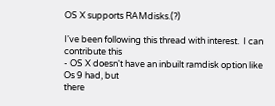OS X supports RAMdisks.(?)

I've been following this thread with interest.  I can contribute this
- OS X doesn't have an inbuilt ramdisk option like Os 9 had, but
there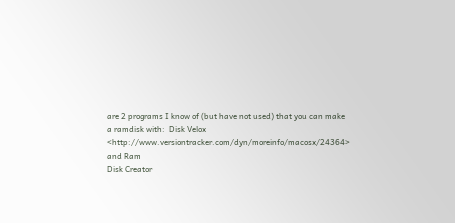are 2 programs I know of (but have not used) that you can make
a ramdisk with:  Disk Velox
<http://www.versiontracker.com/dyn/moreinfo/macosx/24364> and Ram
Disk Creator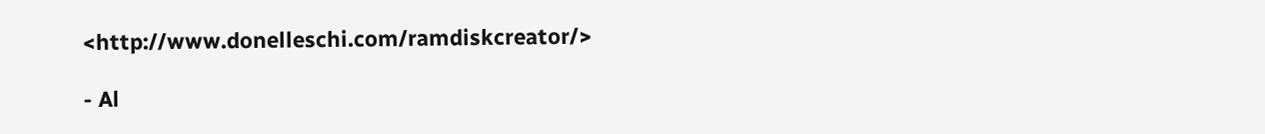<http://www.donelleschi.com/ramdiskcreator/>

- Al